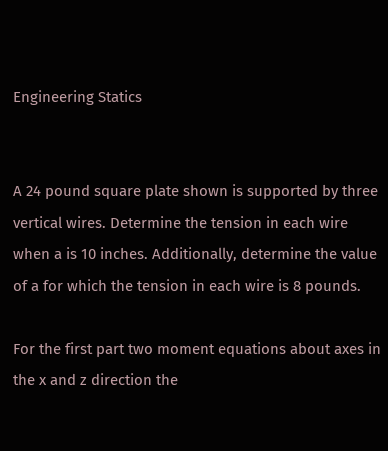Engineering Statics


A 24 pound square plate shown is supported by three vertical wires. Determine the tension in each wire when a is 10 inches. Additionally, determine the value of a for which the tension in each wire is 8 pounds.

For the first part two moment equations about axes in
the x and z direction the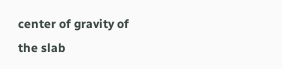center of gravity of the slab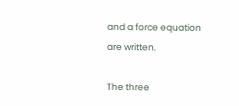and a force equation are written.

The three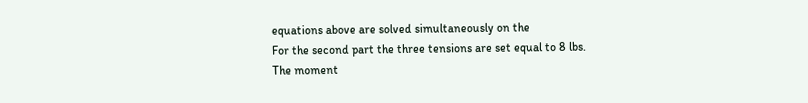equations above are solved simultaneously on the
For the second part the three tensions are set equal to 8 lbs.
The moment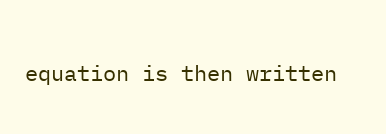equation is then written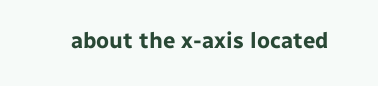about the x-axis located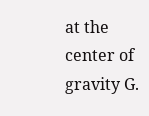at the center of gravity G.